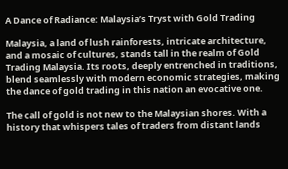A Dance of Radiance: Malaysia’s Tryst with Gold Trading

Malaysia, a land of lush rainforests, intricate architecture, and a mosaic of cultures, stands tall in the realm of Gold Trading Malaysia. Its roots, deeply entrenched in traditions, blend seamlessly with modern economic strategies, making the dance of gold trading in this nation an evocative one.

The call of gold is not new to the Malaysian shores. With a history that whispers tales of traders from distant lands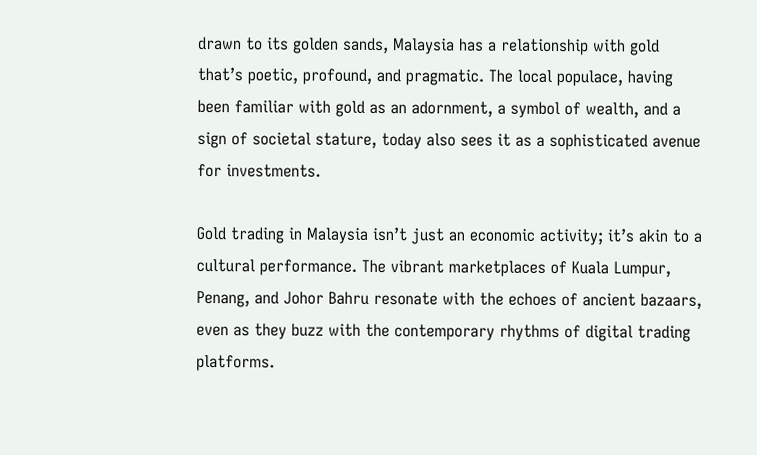drawn to its golden sands, Malaysia has a relationship with gold that’s poetic, profound, and pragmatic. The local populace, having been familiar with gold as an adornment, a symbol of wealth, and a sign of societal stature, today also sees it as a sophisticated avenue for investments.

Gold trading in Malaysia isn’t just an economic activity; it’s akin to a cultural performance. The vibrant marketplaces of Kuala Lumpur, Penang, and Johor Bahru resonate with the echoes of ancient bazaars, even as they buzz with the contemporary rhythms of digital trading platforms.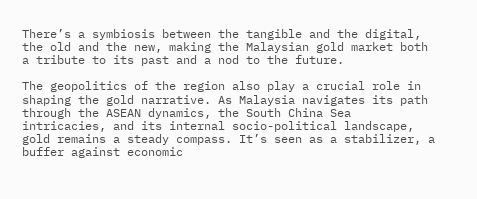There’s a symbiosis between the tangible and the digital, the old and the new, making the Malaysian gold market both a tribute to its past and a nod to the future.

The geopolitics of the region also play a crucial role in shaping the gold narrative. As Malaysia navigates its path through the ASEAN dynamics, the South China Sea intricacies, and its internal socio-political landscape, gold remains a steady compass. It’s seen as a stabilizer, a buffer against economic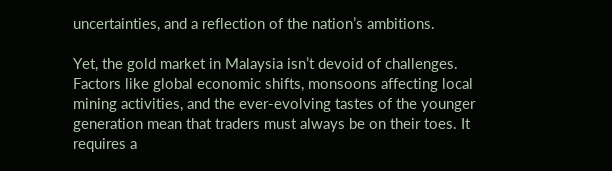uncertainties, and a reflection of the nation’s ambitions.

Yet, the gold market in Malaysia isn’t devoid of challenges. Factors like global economic shifts, monsoons affecting local mining activities, and the ever-evolving tastes of the younger generation mean that traders must always be on their toes. It requires a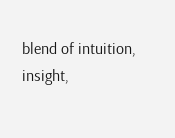blend of intuition, insight,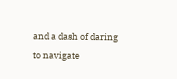and a dash of daring to navigate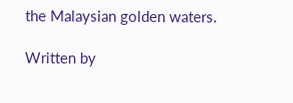the Malaysian golden waters.

Written by